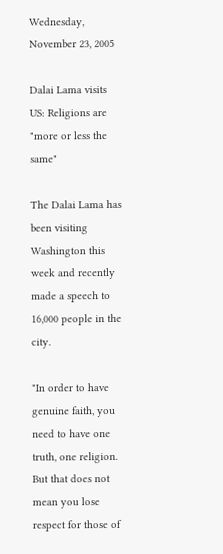Wednesday, November 23, 2005

Dalai Lama visits US: Religions are "more or less the same"

The Dalai Lama has been visiting Washington this week and recently made a speech to 16,000 people in the city.

"In order to have genuine faith, you need to have one truth, one religion. But that does not mean you lose respect for those of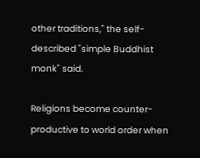other traditions," the self-described "simple Buddhist monk" said.

Religions become counter-productive to world order when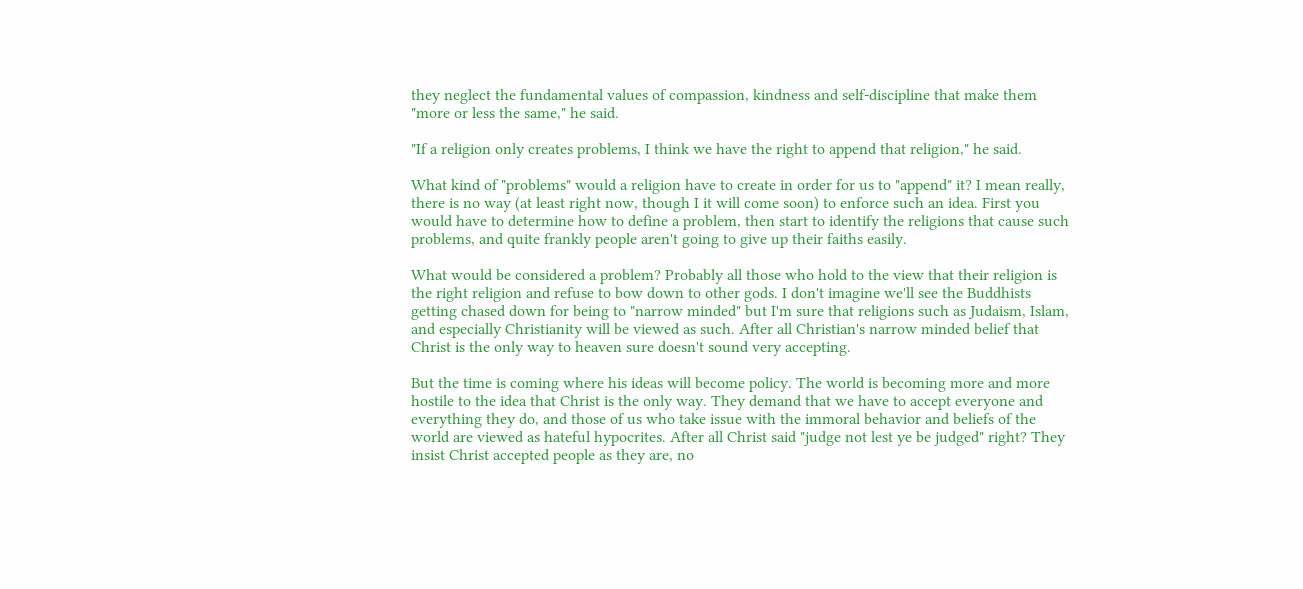they neglect the fundamental values of compassion, kindness and self-discipline that make them "more or less the same," he said.

"If a religion only creates problems, I think we have the right to append that religion," he said.

What kind of "problems" would a religion have to create in order for us to "append" it? I mean really, there is no way (at least right now, though I it will come soon) to enforce such an idea. First you would have to determine how to define a problem, then start to identify the religions that cause such problems, and quite frankly people aren't going to give up their faiths easily.

What would be considered a problem? Probably all those who hold to the view that their religion is the right religion and refuse to bow down to other gods. I don't imagine we'll see the Buddhists getting chased down for being to "narrow minded" but I'm sure that religions such as Judaism, Islam, and especially Christianity will be viewed as such. After all Christian's narrow minded belief that Christ is the only way to heaven sure doesn't sound very accepting.

But the time is coming where his ideas will become policy. The world is becoming more and more hostile to the idea that Christ is the only way. They demand that we have to accept everyone and everything they do, and those of us who take issue with the immoral behavior and beliefs of the world are viewed as hateful hypocrites. After all Christ said "judge not lest ye be judged" right? They insist Christ accepted people as they are, no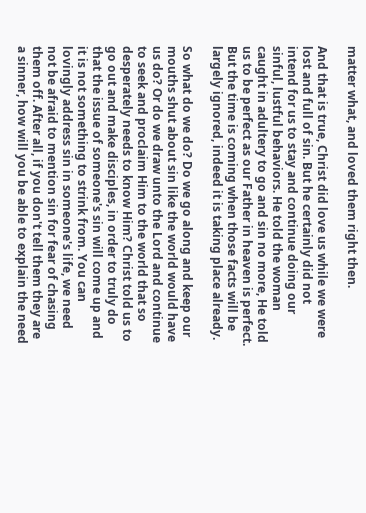matter what, and loved them right then.

And that is true, Christ did love us while we were lost and full of sin. But he certainly did not intend for us to stay and continue doing our sinful, lustful behaviors. He told the woman caught in adultery to go and sin no more, He told us to be perfect as our Father in heaven is perfect. But the time is coming when those facts will be largely ignored, indeed it is taking place already.

So what do we do? Do we go along and keep our mouths shut about sin like the world would have us do? Or do we draw unto the Lord and continue to seek and proclaim Him to the world that so desperately needs to know Him? Christ told us to go out and make disciples, in order to truly do that the issue of someone's sin will come up and it is not something to strink from. You can lovingly address sin in someone's life, we need not be afraid to mention sin for fear of chasing them off. After all, if you don't tell them they are a sinner, how will you be able to explain the need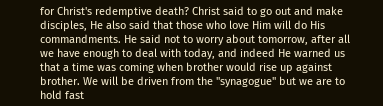for Christ's redemptive death? Christ said to go out and make disciples, He also said that those who love Him will do His commandments. He said not to worry about tomorrow, after all we have enough to deal with today, and indeed He warned us that a time was coming when brother would rise up against brother. We will be driven from the "synagogue" but we are to hold fast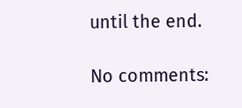until the end.

No comments: